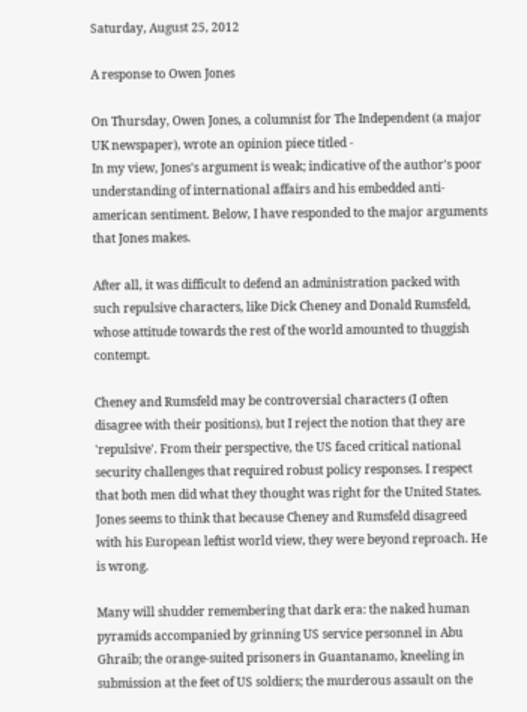Saturday, August 25, 2012

A response to Owen Jones

On Thursday, Owen Jones, a columnist for The Independent (a major UK newspaper), wrote an opinion piece titled -
In my view, Jones's argument is weak; indicative of the author's poor understanding of international affairs and his embedded anti-american sentiment. Below, I have responded to the major arguments that Jones makes.

After all, it was difficult to defend an administration packed with such repulsive characters, like Dick Cheney and Donald Rumsfeld, whose attitude towards the rest of the world amounted to thuggish contempt.

Cheney and Rumsfeld may be controversial characters (I often disagree with their positions), but I reject the notion that they are 'repulsive'. From their perspective, the US faced critical national security challenges that required robust policy responses. I respect that both men did what they thought was right for the United States. Jones seems to think that because Cheney and Rumsfeld disagreed with his European leftist world view, they were beyond reproach. He is wrong.

Many will shudder remembering that dark era: the naked human pyramids accompanied by grinning US service personnel in Abu Ghraib; the orange-suited prisoners in Guantanamo, kneeling in submission at the feet of US soldiers; the murderous assault on the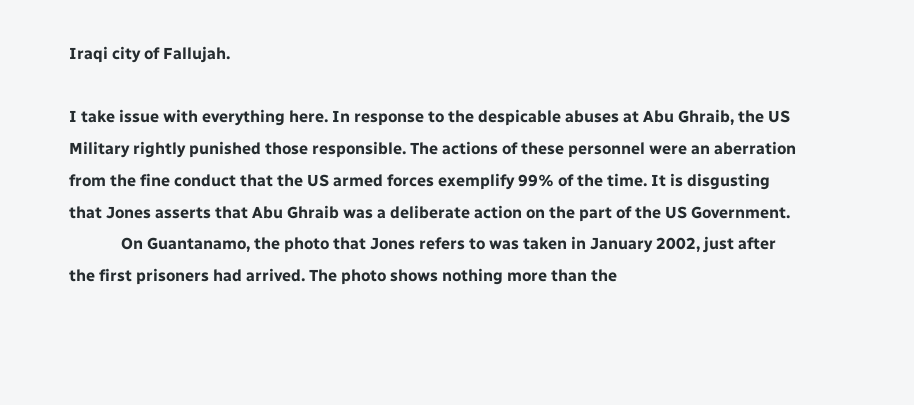Iraqi city of Fallujah.

I take issue with everything here. In response to the despicable abuses at Abu Ghraib, the US Military rightly punished those responsible. The actions of these personnel were an aberration from the fine conduct that the US armed forces exemplify 99% of the time. It is disgusting that Jones asserts that Abu Ghraib was a deliberate action on the part of the US Government.
             On Guantanamo, the photo that Jones refers to was taken in January 2002, just after the first prisoners had arrived. The photo shows nothing more than the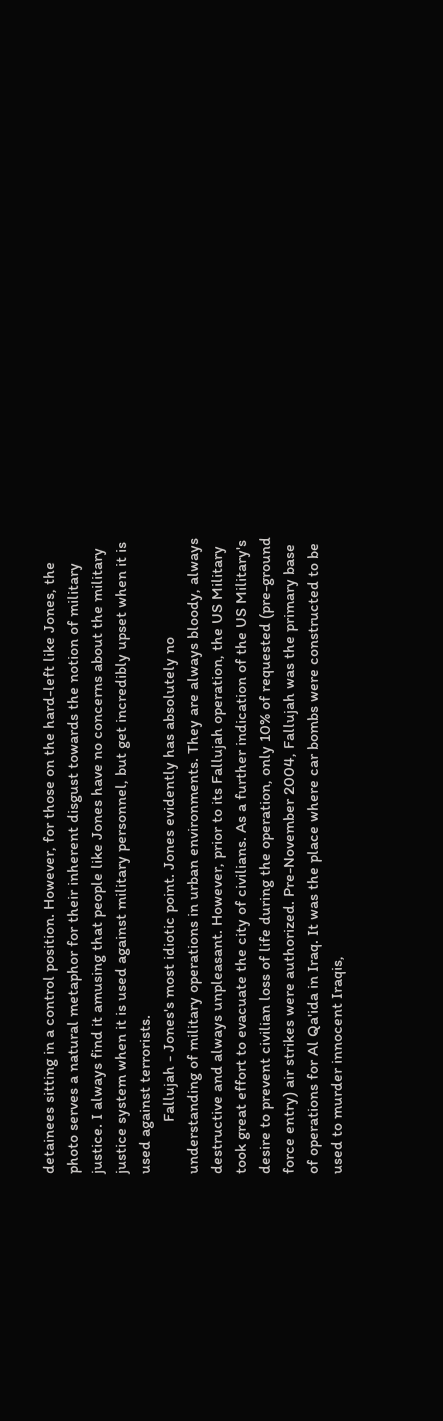detainees sitting in a control position. However, for those on the hard-left like Jones, the photo serves a natural metaphor for their inherent disgust towards the notion of military justice. I always find it amusing that people like Jones have no concerns about the military justice system when it is used against military personnel, but get incredibly upset when it is used against terrorists.
             Fallujah - Jones's most idiotic point. Jones evidently has absolutely no understanding of military operations in urban environments. They are always bloody, always destructive and always unpleasant. However, prior to its Fallujah operation, the US Military took great effort to evacuate the city of civilians. As a further indication of the US Military's desire to prevent civilian loss of life during the operation, only 10% of requested (pre-ground force entry) air strikes were authorized. Pre-November 2004, Fallujah was the primary base of operations for Al Qa'ida in Iraq. It was the place where car bombs were constructed to be used to murder innocent Iraqis,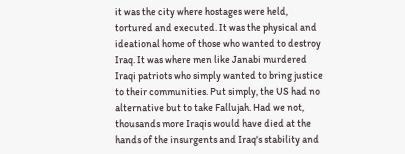it was the city where hostages were held, tortured and executed. It was the physical and ideational home of those who wanted to destroy Iraq. It was where men like Janabi murdered Iraqi patriots who simply wanted to bring justice to their communities. Put simply, the US had no alternative but to take Fallujah. Had we not, thousands more Iraqis would have died at the hands of the insurgents and Iraq's stability and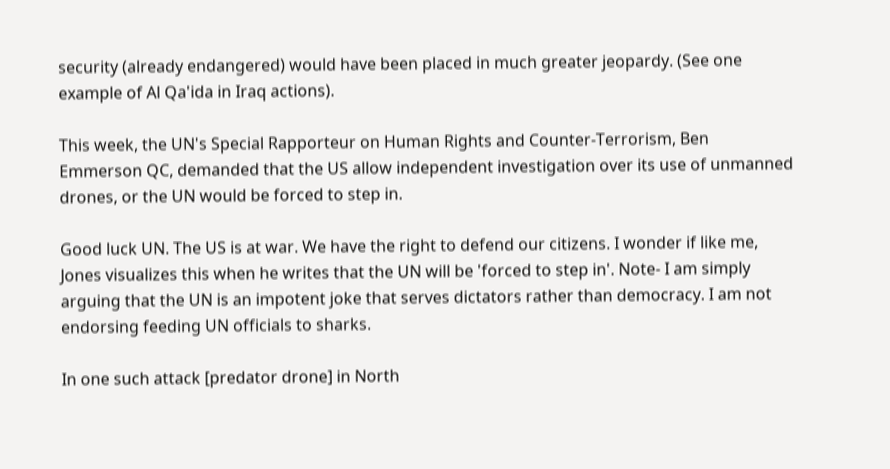security (already endangered) would have been placed in much greater jeopardy. (See one example of Al Qa'ida in Iraq actions).

This week, the UN's Special Rapporteur on Human Rights and Counter-Terrorism, Ben Emmerson QC, demanded that the US allow independent investigation over its use of unmanned drones, or the UN would be forced to step in.

Good luck UN. The US is at war. We have the right to defend our citizens. I wonder if like me, Jones visualizes this when he writes that the UN will be 'forced to step in'. Note- I am simply arguing that the UN is an impotent joke that serves dictators rather than democracy. I am not endorsing feeding UN officials to sharks.

In one such attack [predator drone] in North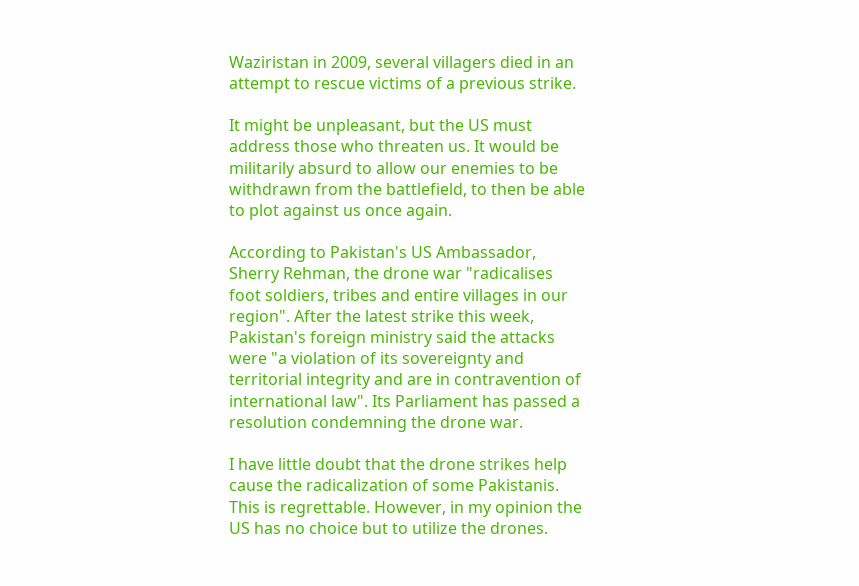Waziristan in 2009, several villagers died in an attempt to rescue victims of a previous strike.

It might be unpleasant, but the US must address those who threaten us. It would be militarily absurd to allow our enemies to be withdrawn from the battlefield, to then be able to plot against us once again.

According to Pakistan's US Ambassador, Sherry Rehman, the drone war "radicalises foot soldiers, tribes and entire villages in our region". After the latest strike this week, Pakistan's foreign ministry said the attacks were "a violation of its sovereignty and territorial integrity and are in contravention of international law". Its Parliament has passed a resolution condemning the drone war.

I have little doubt that the drone strikes help cause the radicalization of some Pakistanis.  This is regrettable. However, in my opinion the US has no choice but to utilize the drones.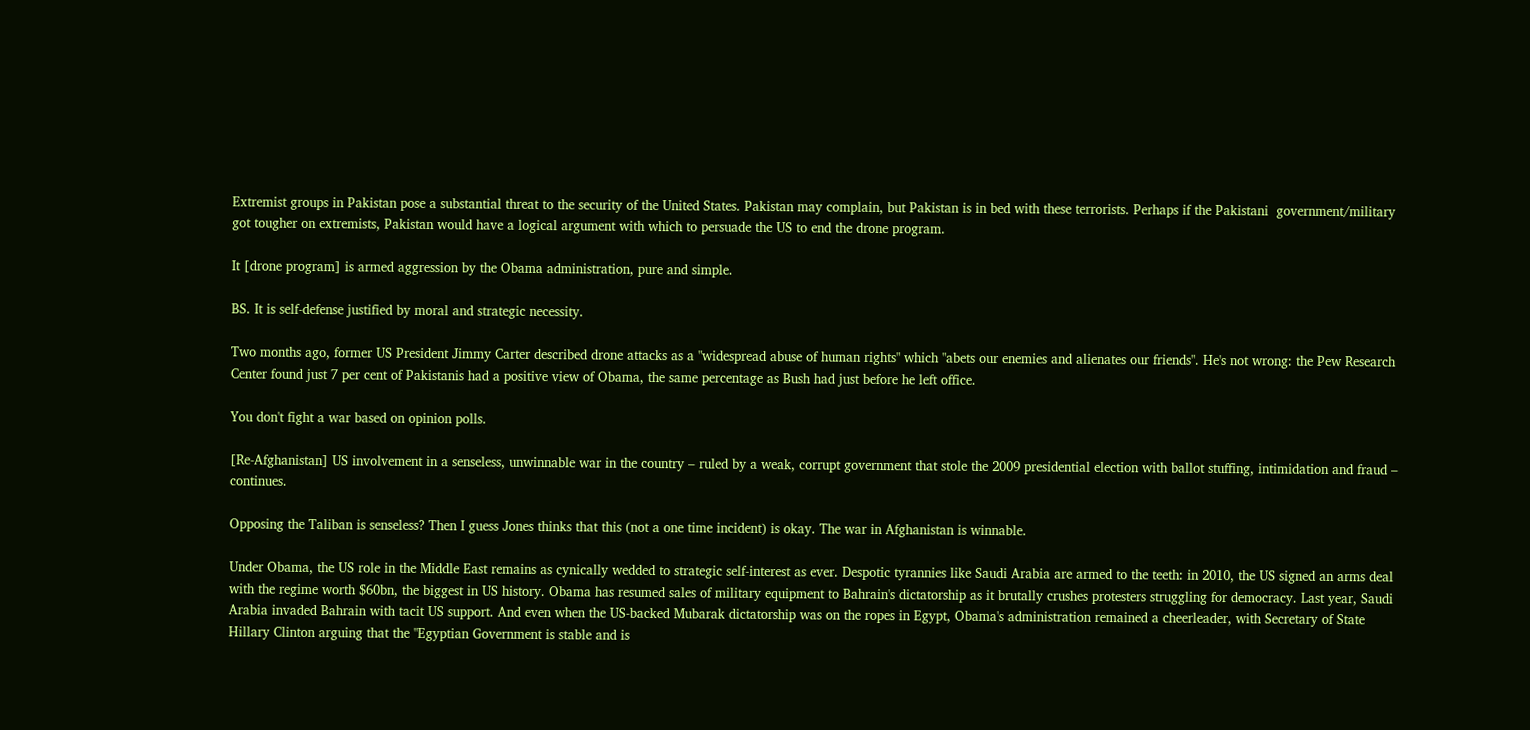Extremist groups in Pakistan pose a substantial threat to the security of the United States. Pakistan may complain, but Pakistan is in bed with these terrorists. Perhaps if the Pakistani  government/military got tougher on extremists, Pakistan would have a logical argument with which to persuade the US to end the drone program.

It [drone program] is armed aggression by the Obama administration, pure and simple.

BS. It is self-defense justified by moral and strategic necessity.

Two months ago, former US President Jimmy Carter described drone attacks as a "widespread abuse of human rights" which "abets our enemies and alienates our friends". He's not wrong: the Pew Research Center found just 7 per cent of Pakistanis had a positive view of Obama, the same percentage as Bush had just before he left office.

You don't fight a war based on opinion polls.

[Re-Afghanistan] US involvement in a senseless, unwinnable war in the country – ruled by a weak, corrupt government that stole the 2009 presidential election with ballot stuffing, intimidation and fraud – continues.

Opposing the Taliban is senseless? Then I guess Jones thinks that this (not a one time incident) is okay. The war in Afghanistan is winnable.

Under Obama, the US role in the Middle East remains as cynically wedded to strategic self-interest as ever. Despotic tyrannies like Saudi Arabia are armed to the teeth: in 2010, the US signed an arms deal with the regime worth $60bn, the biggest in US history. Obama has resumed sales of military equipment to Bahrain's dictatorship as it brutally crushes protesters struggling for democracy. Last year, Saudi Arabia invaded Bahrain with tacit US support. And even when the US-backed Mubarak dictatorship was on the ropes in Egypt, Obama's administration remained a cheerleader, with Secretary of State Hillary Clinton arguing that the "Egyptian Government is stable and is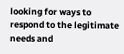looking for ways to respond to the legitimate needs and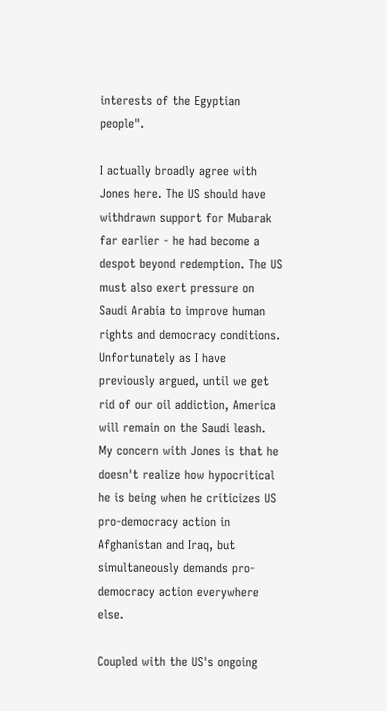interests of the Egyptian people".

I actually broadly agree with Jones here. The US should have withdrawn support for Mubarak far earlier - he had become a despot beyond redemption. The US must also exert pressure on Saudi Arabia to improve human rights and democracy conditions. Unfortunately as I have previously argued, until we get rid of our oil addiction, America will remain on the Saudi leash. My concern with Jones is that he doesn't realize how hypocritical he is being when he criticizes US pro-democracy action in Afghanistan and Iraq, but simultaneously demands pro-democracy action everywhere else.

Coupled with the US's ongoing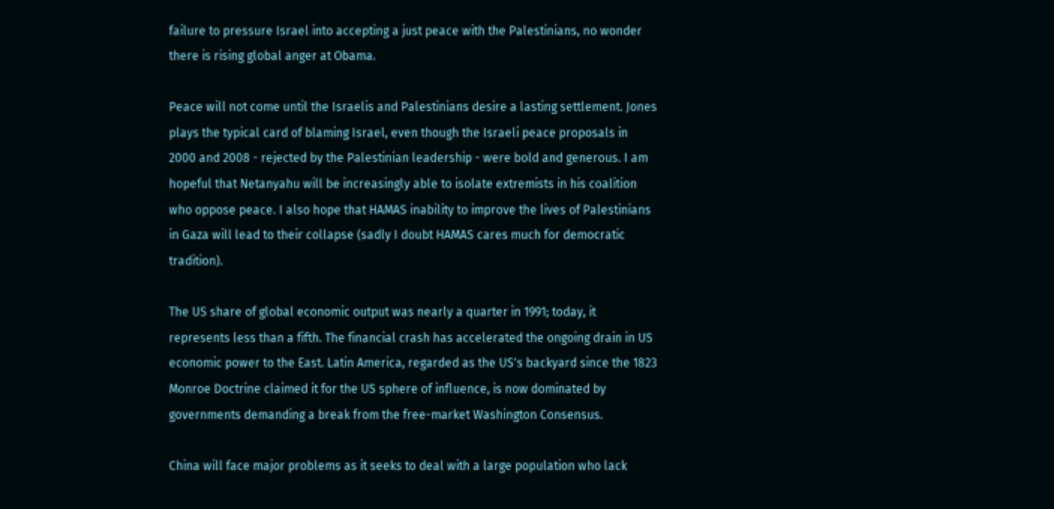failure to pressure Israel into accepting a just peace with the Palestinians, no wonder there is rising global anger at Obama.

Peace will not come until the Israelis and Palestinians desire a lasting settlement. Jones plays the typical card of blaming Israel, even though the Israeli peace proposals in 2000 and 2008 - rejected by the Palestinian leadership - were bold and generous. I am hopeful that Netanyahu will be increasingly able to isolate extremists in his coalition who oppose peace. I also hope that HAMAS inability to improve the lives of Palestinians in Gaza will lead to their collapse (sadly I doubt HAMAS cares much for democratic tradition).

The US share of global economic output was nearly a quarter in 1991; today, it represents less than a fifth. The financial crash has accelerated the ongoing drain in US economic power to the East. Latin America, regarded as the US's backyard since the 1823 Monroe Doctrine claimed it for the US sphere of influence, is now dominated by governments demanding a break from the free-market Washington Consensus.

China will face major problems as it seeks to deal with a large population who lack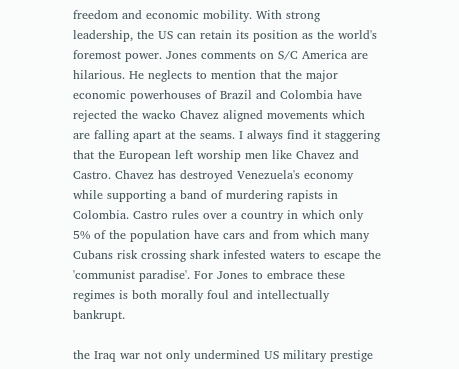freedom and economic mobility. With strong leadership, the US can retain its position as the world's foremost power. Jones comments on S/C America are hilarious. He neglects to mention that the major economic powerhouses of Brazil and Colombia have rejected the wacko Chavez aligned movements which are falling apart at the seams. I always find it staggering that the European left worship men like Chavez and Castro. Chavez has destroyed Venezuela's economy while supporting a band of murdering rapists in Colombia. Castro rules over a country in which only 5% of the population have cars and from which many Cubans risk crossing shark infested waters to escape the 'communist paradise'. For Jones to embrace these regimes is both morally foul and intellectually bankrupt.

the Iraq war not only undermined US military prestige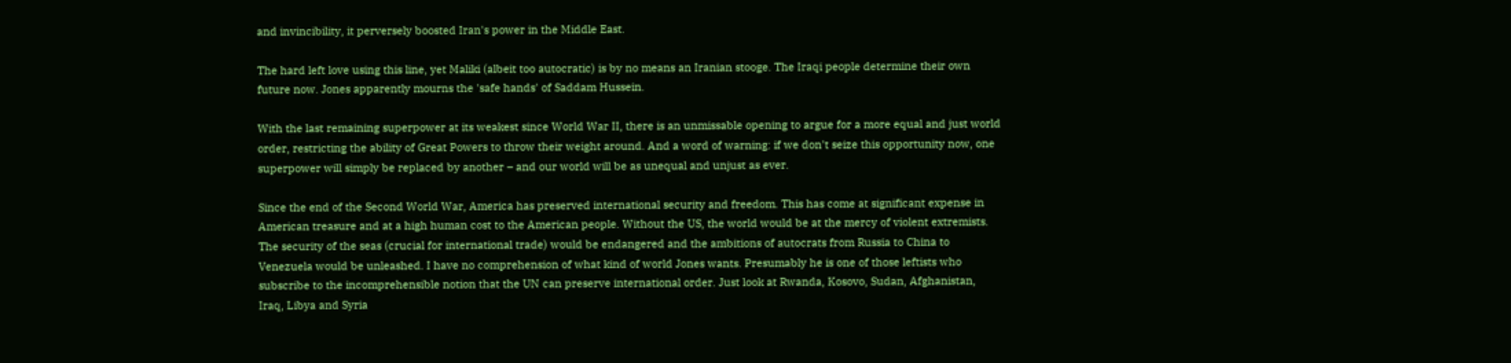and invincibility, it perversely boosted Iran's power in the Middle East.

The hard left love using this line, yet Maliki (albeit too autocratic) is by no means an Iranian stooge. The Iraqi people determine their own future now. Jones apparently mourns the 'safe hands' of Saddam Hussein.

With the last remaining superpower at its weakest since World War II, there is an unmissable opening to argue for a more equal and just world order, restricting the ability of Great Powers to throw their weight around. And a word of warning: if we don't seize this opportunity now, one superpower will simply be replaced by another – and our world will be as unequal and unjust as ever.

Since the end of the Second World War, America has preserved international security and freedom. This has come at significant expense in American treasure and at a high human cost to the American people. Without the US, the world would be at the mercy of violent extremists. The security of the seas (crucial for international trade) would be endangered and the ambitions of autocrats from Russia to China to Venezuela would be unleashed. I have no comprehension of what kind of world Jones wants. Presumably he is one of those leftists who subscribe to the incomprehensible notion that the UN can preserve international order. Just look at Rwanda, Kosovo, Sudan, Afghanistan, Iraq, Libya and Syria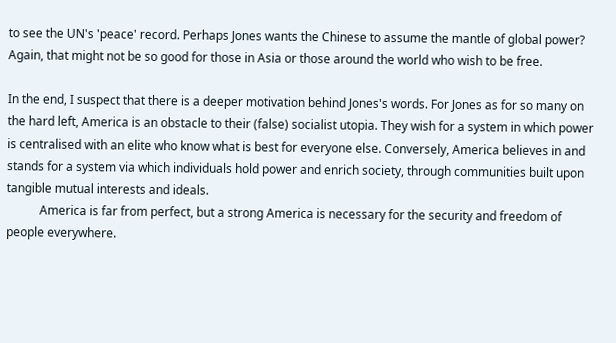to see the UN's 'peace' record. Perhaps Jones wants the Chinese to assume the mantle of global power? Again, that might not be so good for those in Asia or those around the world who wish to be free.

In the end, I suspect that there is a deeper motivation behind Jones's words. For Jones as for so many on the hard left, America is an obstacle to their (false) socialist utopia. They wish for a system in which power is centralised with an elite who know what is best for everyone else. Conversely, America believes in and stands for a system via which individuals hold power and enrich society, through communities built upon tangible mutual interests and ideals.
           America is far from perfect, but a strong America is necessary for the security and freedom of people everywhere.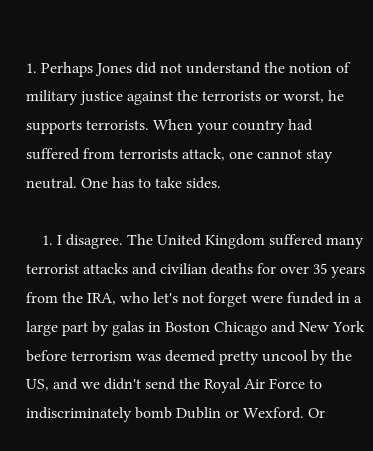1. Perhaps Jones did not understand the notion of military justice against the terrorists or worst, he supports terrorists. When your country had suffered from terrorists attack, one cannot stay neutral. One has to take sides.

    1. I disagree. The United Kingdom suffered many terrorist attacks and civilian deaths for over 35 years from the IRA, who let's not forget were funded in a large part by galas in Boston Chicago and New York before terrorism was deemed pretty uncool by the US, and we didn't send the Royal Air Force to indiscriminately bomb Dublin or Wexford. Or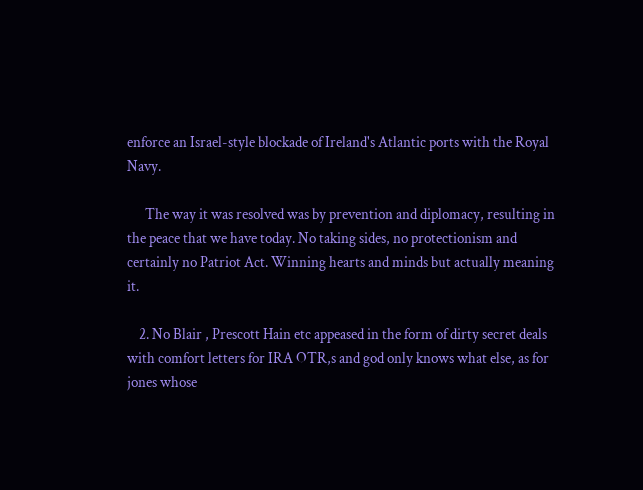enforce an Israel-style blockade of Ireland's Atlantic ports with the Royal Navy.

      The way it was resolved was by prevention and diplomacy, resulting in the peace that we have today. No taking sides, no protectionism and certainly no Patriot Act. Winning hearts and minds but actually meaning it.

    2. No Blair , Prescott Hain etc appeased in the form of dirty secret deals with comfort letters for IRA OTR,s and god only knows what else, as for jones whose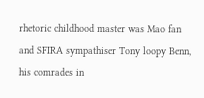rhetoric childhood master was Mao fan and SFIRA sympathiser Tony loopy Benn, his comrades in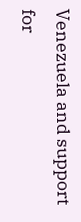Venezuela and support for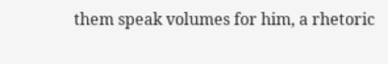them speak volumes for him, a rhetoric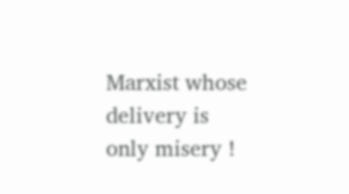Marxist whose delivery is only misery !